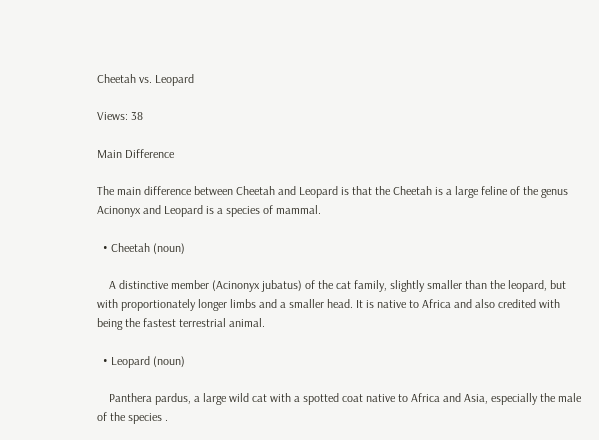Cheetah vs. Leopard

Views: 38

Main Difference

The main difference between Cheetah and Leopard is that the Cheetah is a large feline of the genus Acinonyx and Leopard is a species of mammal.

  • Cheetah (noun)

    A distinctive member (Acinonyx jubatus) of the cat family, slightly smaller than the leopard, but with proportionately longer limbs and a smaller head. It is native to Africa and also credited with being the fastest terrestrial animal.

  • Leopard (noun)

    Panthera pardus, a large wild cat with a spotted coat native to Africa and Asia, especially the male of the species .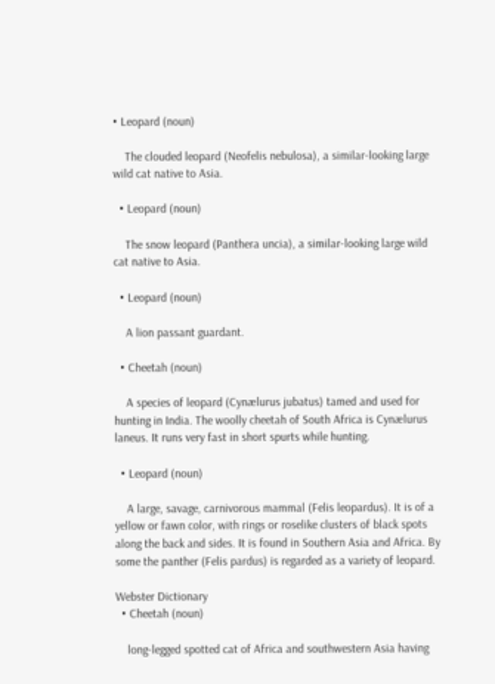• Leopard (noun)

    The clouded leopard (Neofelis nebulosa), a similar-looking large wild cat native to Asia.

  • Leopard (noun)

    The snow leopard (Panthera uncia), a similar-looking large wild cat native to Asia.

  • Leopard (noun)

    A lion passant guardant.

  • Cheetah (noun)

    A species of leopard (Cynælurus jubatus) tamed and used for hunting in India. The woolly cheetah of South Africa is Cynælurus laneus. It runs very fast in short spurts while hunting.

  • Leopard (noun)

    A large, savage, carnivorous mammal (Felis leopardus). It is of a yellow or fawn color, with rings or roselike clusters of black spots along the back and sides. It is found in Southern Asia and Africa. By some the panther (Felis pardus) is regarded as a variety of leopard.

Webster Dictionary
  • Cheetah (noun)

    long-legged spotted cat of Africa and southwestern Asia having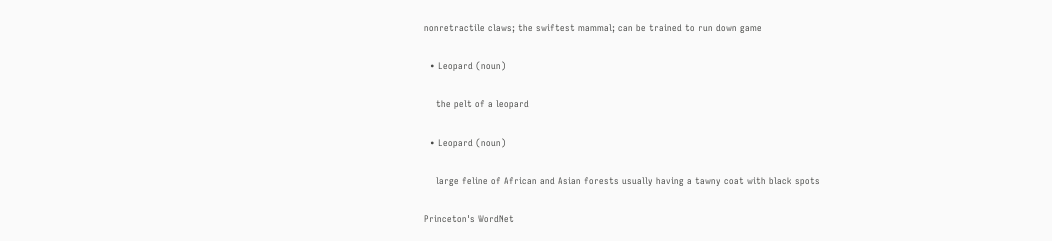nonretractile claws; the swiftest mammal; can be trained to run down game

  • Leopard (noun)

    the pelt of a leopard

  • Leopard (noun)

    large feline of African and Asian forests usually having a tawny coat with black spots

Princeton's WordNet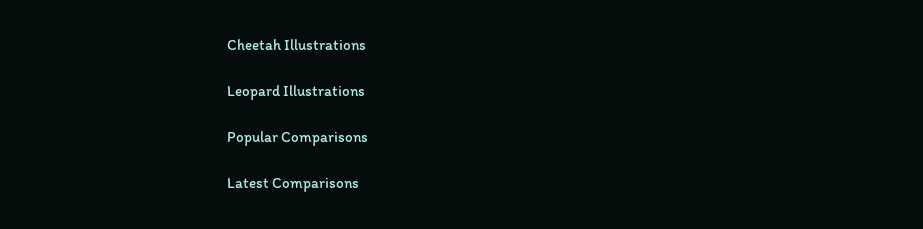Cheetah Illustrations

Leopard Illustrations

Popular Comparisons

Latest Comparisons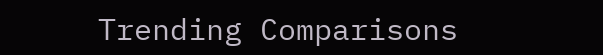Trending Comparisons